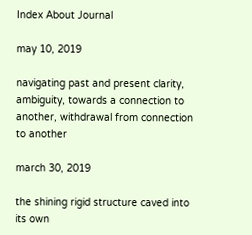Index About Journal

may 10, 2019

navigating past and present clarity, ambiguity, towards a connection to another, withdrawal from connection to another

march 30, 2019

the shining rigid structure caved into its own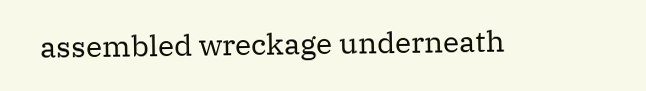assembled wreckage underneath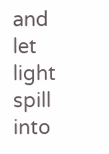and let light spill into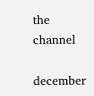the channel

december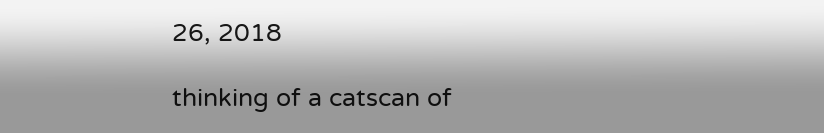26, 2018

thinking of a catscan of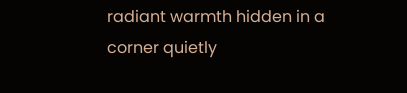radiant warmth hidden in a corner quietly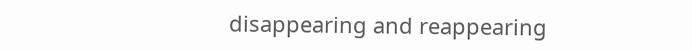disappearing and reappearing